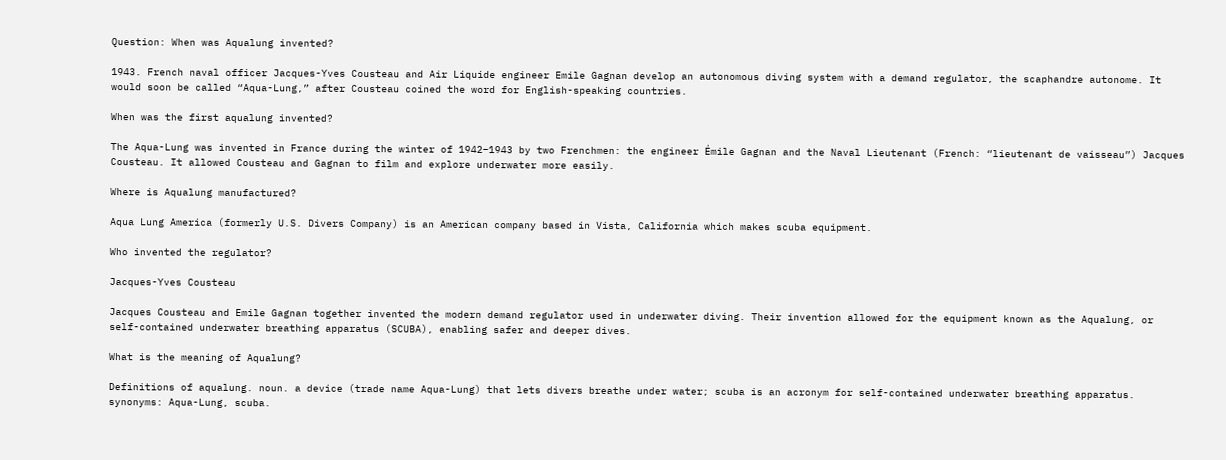Question: When was Aqualung invented?

1943. French naval officer Jacques-Yves Cousteau and Air Liquide engineer Emile Gagnan develop an autonomous diving system with a demand regulator, the scaphandre autonome. It would soon be called “Aqua-Lung,” after Cousteau coined the word for English-speaking countries.

When was the first aqualung invented?

The Aqua-Lung was invented in France during the winter of 1942–1943 by two Frenchmen: the engineer Émile Gagnan and the Naval Lieutenant (French: “lieutenant de vaisseau”) Jacques Cousteau. It allowed Cousteau and Gagnan to film and explore underwater more easily.

Where is Aqualung manufactured?

Aqua Lung America (formerly U.S. Divers Company) is an American company based in Vista, California which makes scuba equipment.

Who invented the regulator?

Jacques-Yves Cousteau

Jacques Cousteau and Emile Gagnan together invented the modern demand regulator used in underwater diving. Their invention allowed for the equipment known as the Aqualung, or self-contained underwater breathing apparatus (SCUBA), enabling safer and deeper dives.

What is the meaning of Aqualung?

Definitions of aqualung. noun. a device (trade name Aqua-Lung) that lets divers breathe under water; scuba is an acronym for self-contained underwater breathing apparatus. synonyms: Aqua-Lung, scuba.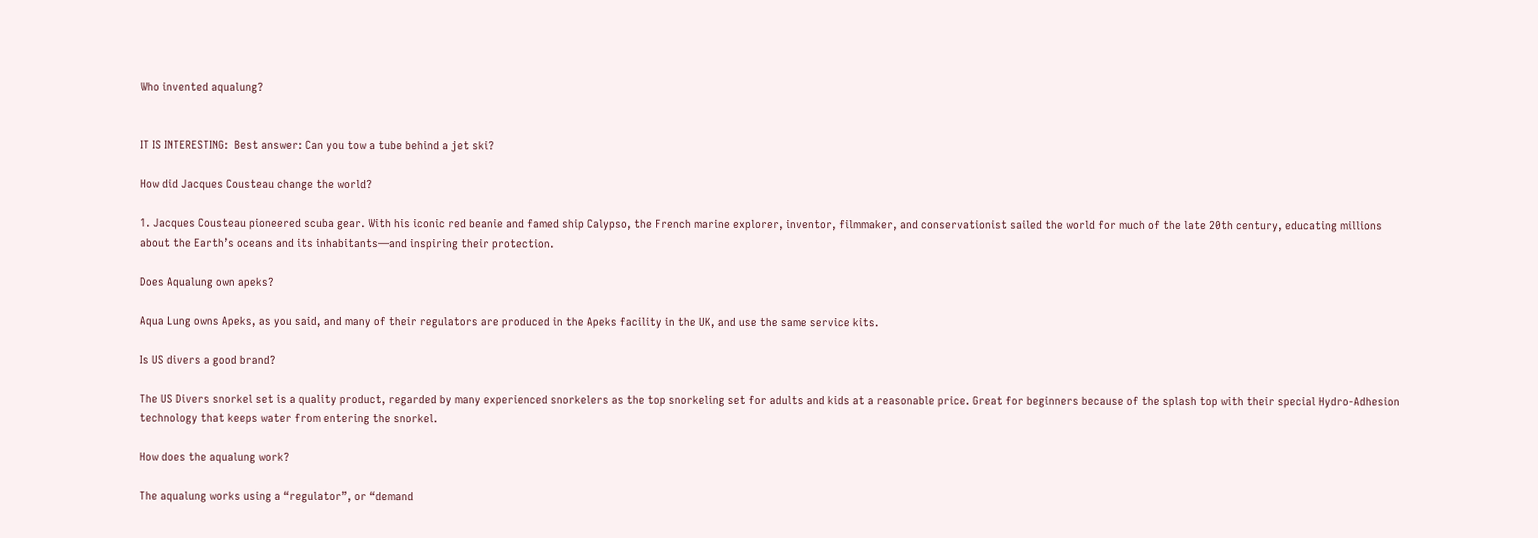Who invented aqualung?


IT IS INTERESTING:  Best answer: Can you tow a tube behind a jet ski?

How did Jacques Cousteau change the world?

1. Jacques Cousteau pioneered scuba gear. With his iconic red beanie and famed ship Calypso, the French marine explorer, inventor, filmmaker, and conservationist sailed the world for much of the late 20th century, educating millions about the Earth’s oceans and its inhabitants—and inspiring their protection.

Does Aqualung own apeks?

Aqua Lung owns Apeks, as you said, and many of their regulators are produced in the Apeks facility in the UK, and use the same service kits.

Is US divers a good brand?

The US Divers snorkel set is a quality product, regarded by many experienced snorkelers as the top snorkeling set for adults and kids at a reasonable price. Great for beginners because of the splash top with their special Hydro-Adhesion technology that keeps water from entering the snorkel.

How does the aqualung work?

The aqualung works using a “regulator”, or “demand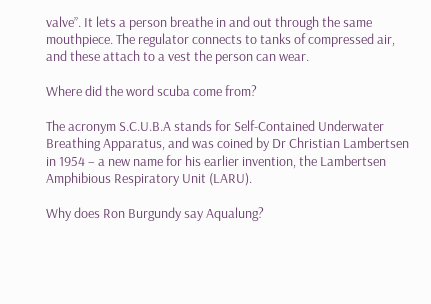valve”. It lets a person breathe in and out through the same mouthpiece. The regulator connects to tanks of compressed air, and these attach to a vest the person can wear.

Where did the word scuba come from?

The acronym S.C.U.B.A stands for Self-Contained Underwater Breathing Apparatus, and was coined by Dr Christian Lambertsen in 1954 – a new name for his earlier invention, the Lambertsen Amphibious Respiratory Unit (LARU).

Why does Ron Burgundy say Aqualung?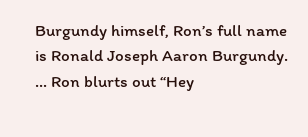Burgundy himself, Ron’s full name is Ronald Joseph Aaron Burgundy. … Ron blurts out “Hey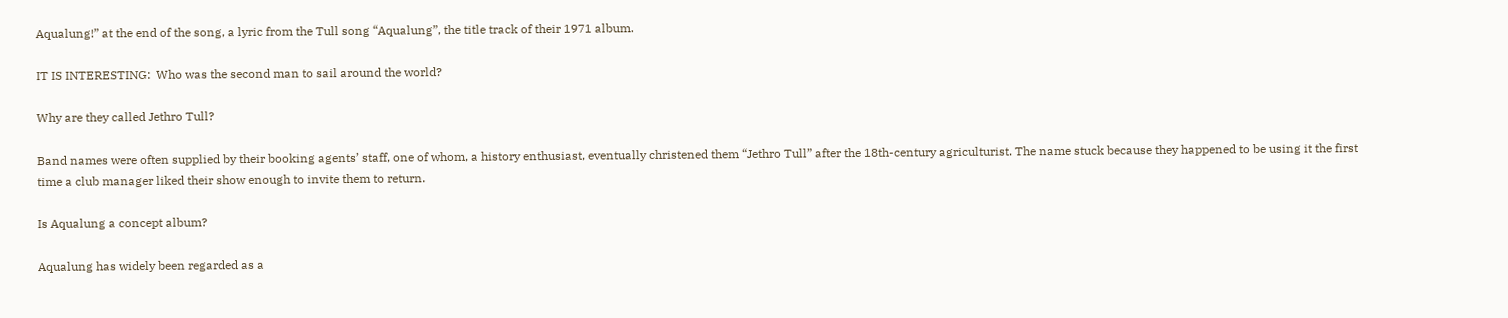Aqualung!” at the end of the song, a lyric from the Tull song “Aqualung”, the title track of their 1971 album.

IT IS INTERESTING:  Who was the second man to sail around the world?

Why are they called Jethro Tull?

Band names were often supplied by their booking agents’ staff, one of whom, a history enthusiast, eventually christened them “Jethro Tull” after the 18th-century agriculturist. The name stuck because they happened to be using it the first time a club manager liked their show enough to invite them to return.

Is Aqualung a concept album?

Aqualung has widely been regarded as a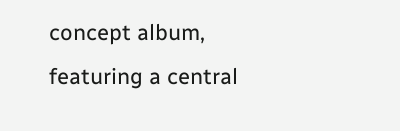concept album, featuring a central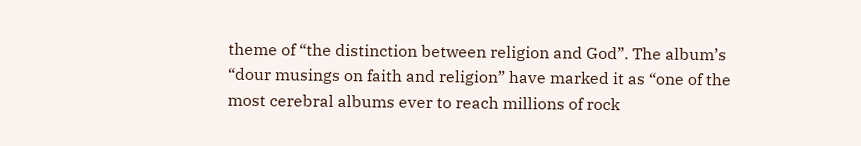theme of “the distinction between religion and God”. The album’s “dour musings on faith and religion” have marked it as “one of the most cerebral albums ever to reach millions of rock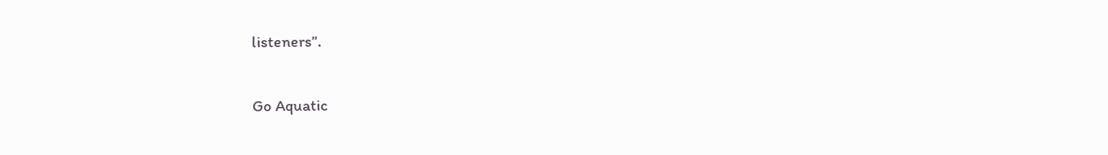listeners”.

Go Aquatic